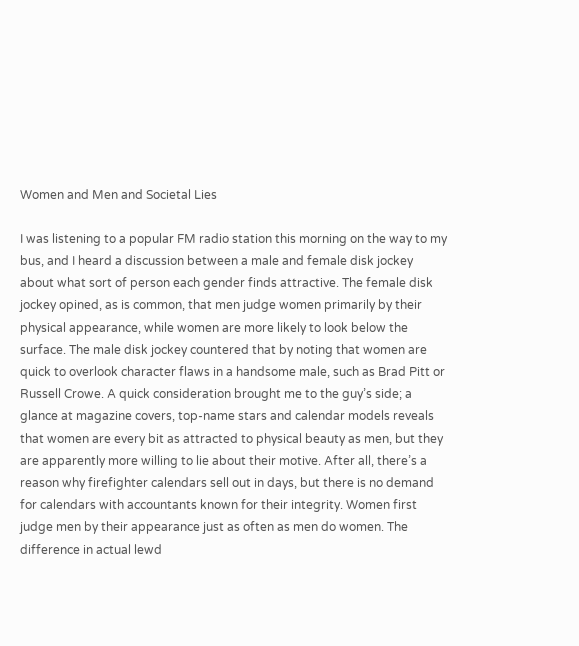Women and Men and Societal Lies

I was listening to a popular FM radio station this morning on the way to my bus, and I heard a discussion between a male and female disk jockey about what sort of person each gender finds attractive. The female disk jockey opined, as is common, that men judge women primarily by their physical appearance, while women are more likely to look below the surface. The male disk jockey countered that by noting that women are quick to overlook character flaws in a handsome male, such as Brad Pitt or Russell Crowe. A quick consideration brought me to the guy’s side; a glance at magazine covers, top-name stars and calendar models reveals that women are every bit as attracted to physical beauty as men, but they are apparently more willing to lie about their motive. After all, there’s a reason why firefighter calendars sell out in days, but there is no demand for calendars with accountants known for their integrity. Women first judge men by their appearance just as often as men do women. The difference in actual lewd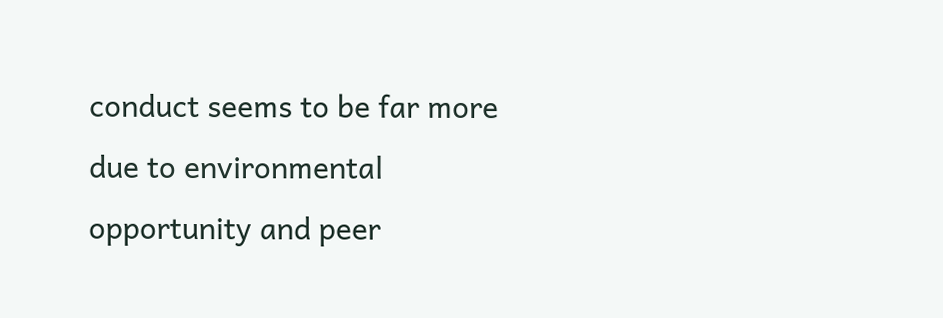conduct seems to be far more due to environmental opportunity and peer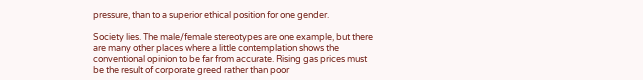pressure, than to a superior ethical position for one gender.

Society lies. The male/female stereotypes are one example, but there are many other places where a little contemplation shows the conventional opinion to be far from accurate. Rising gas prices must be the result of corporate greed rather than poor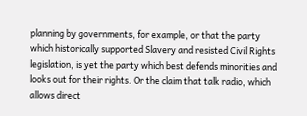planning by governments, for example, or that the party which historically supported Slavery and resisted Civil Rights legislation, is yet the party which best defends minorities and looks out for their rights. Or the claim that talk radio, which allows direct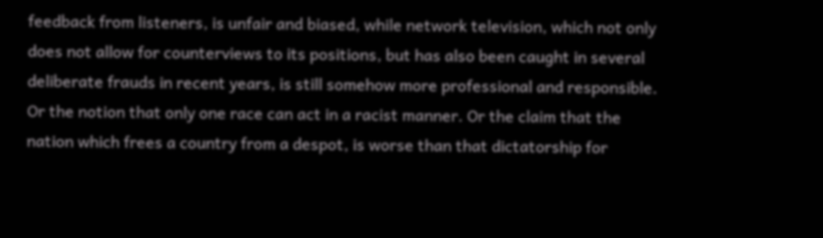feedback from listeners, is unfair and biased, while network television, which not only does not allow for counterviews to its positions, but has also been caught in several deliberate frauds in recent years, is still somehow more professional and responsible. Or the notion that only one race can act in a racist manner. Or the claim that the nation which frees a country from a despot, is worse than that dictatorship for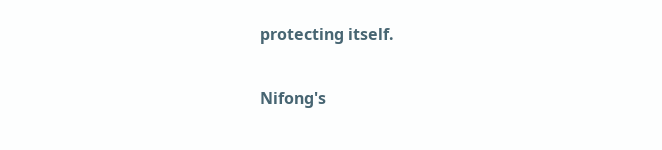protecting itself.

Nifong's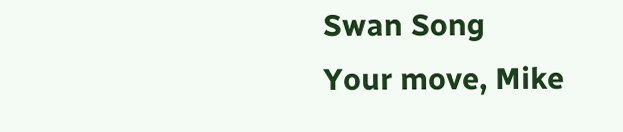Swan Song
Your move, Mike